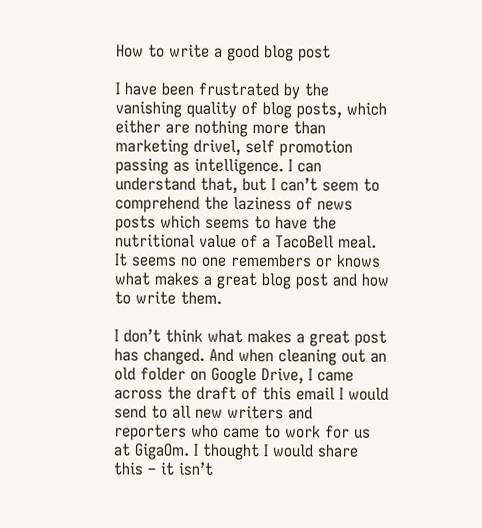How to write a good blog post

I have been frustrated by the vanishing quality of blog posts, which either are nothing more than marketing drivel, self promotion passing as intelligence. I can understand that, but I can’t seem to comprehend the laziness of news posts which seems to have the nutritional value of a TacoBell meal. It seems no one remembers or knows what makes a great blog post and how to write them.

I don’t think what makes a great post has changed. And when cleaning out an old folder on Google Drive, I came across the draft of this email I would send to all new writers and reporters who came to work for us at GigaOm. I thought I would share this – it isn’t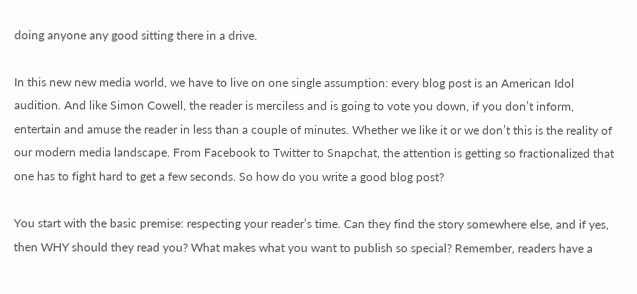doing anyone any good sitting there in a drive.

In this new new media world, we have to live on one single assumption: every blog post is an American Idol audition. And like Simon Cowell, the reader is merciless and is going to vote you down, if you don’t inform, entertain and amuse the reader in less than a couple of minutes. Whether we like it or we don’t this is the reality of our modern media landscape. From Facebook to Twitter to Snapchat, the attention is getting so fractionalized that one has to fight hard to get a few seconds. So how do you write a good blog post?

You start with the basic premise: respecting your reader’s time. Can they find the story somewhere else, and if yes, then WHY should they read you? What makes what you want to publish so special? Remember, readers have a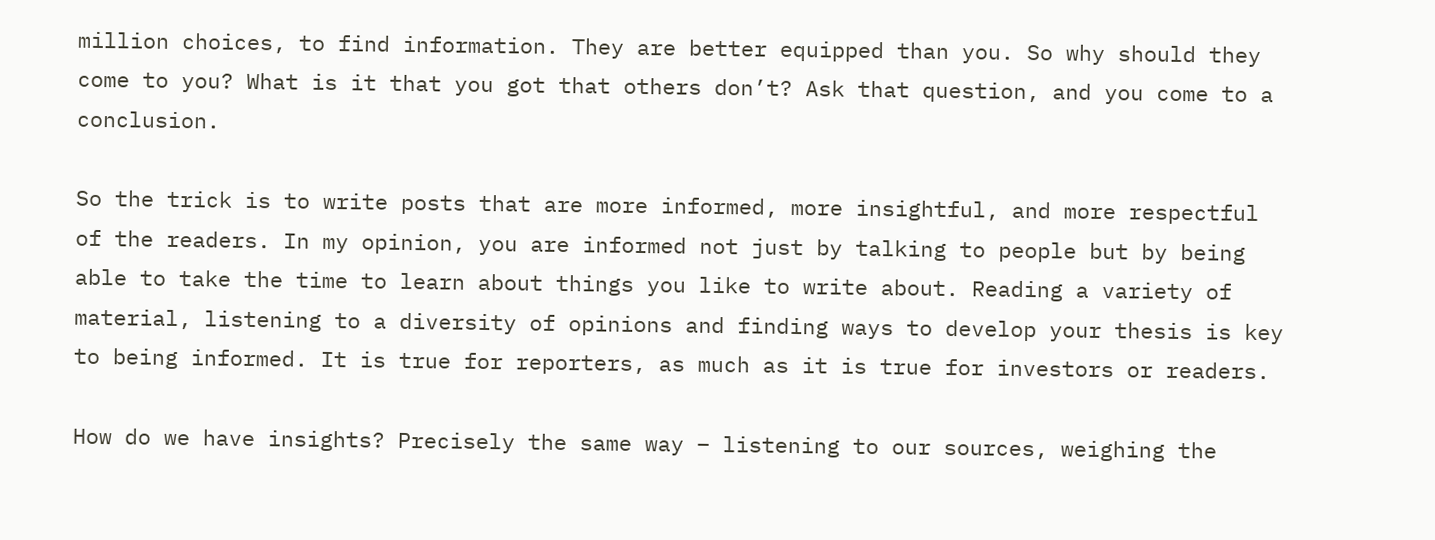million choices, to find information. They are better equipped than you. So why should they come to you? What is it that you got that others don’t? Ask that question, and you come to a conclusion.

So the trick is to write posts that are more informed, more insightful, and more respectful of the readers. In my opinion, you are informed not just by talking to people but by being able to take the time to learn about things you like to write about. Reading a variety of material, listening to a diversity of opinions and finding ways to develop your thesis is key to being informed. It is true for reporters, as much as it is true for investors or readers.

How do we have insights? Precisely the same way – listening to our sources, weighing the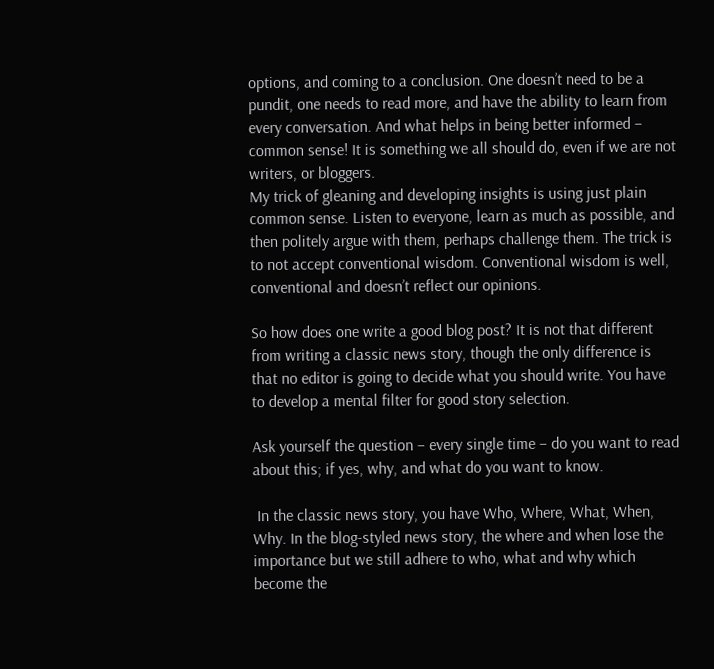options, and coming to a conclusion. One doesn’t need to be a pundit, one needs to read more, and have the ability to learn from every conversation. And what helps in being better informed – common sense! It is something we all should do, even if we are not writers, or bloggers.
My trick of gleaning and developing insights is using just plain common sense. Listen to everyone, learn as much as possible, and then politely argue with them, perhaps challenge them. The trick is to not accept conventional wisdom. Conventional wisdom is well, conventional and doesn’t reflect our opinions.

So how does one write a good blog post? It is not that different from writing a classic news story, though the only difference is that no editor is going to decide what you should write. You have to develop a mental filter for good story selection.

Ask yourself the question – every single time – do you want to read about this; if yes, why, and what do you want to know.

 In the classic news story, you have Who, Where, What, When, Why. In the blog-styled news story, the where and when lose the importance but we still adhere to who, what and why which become the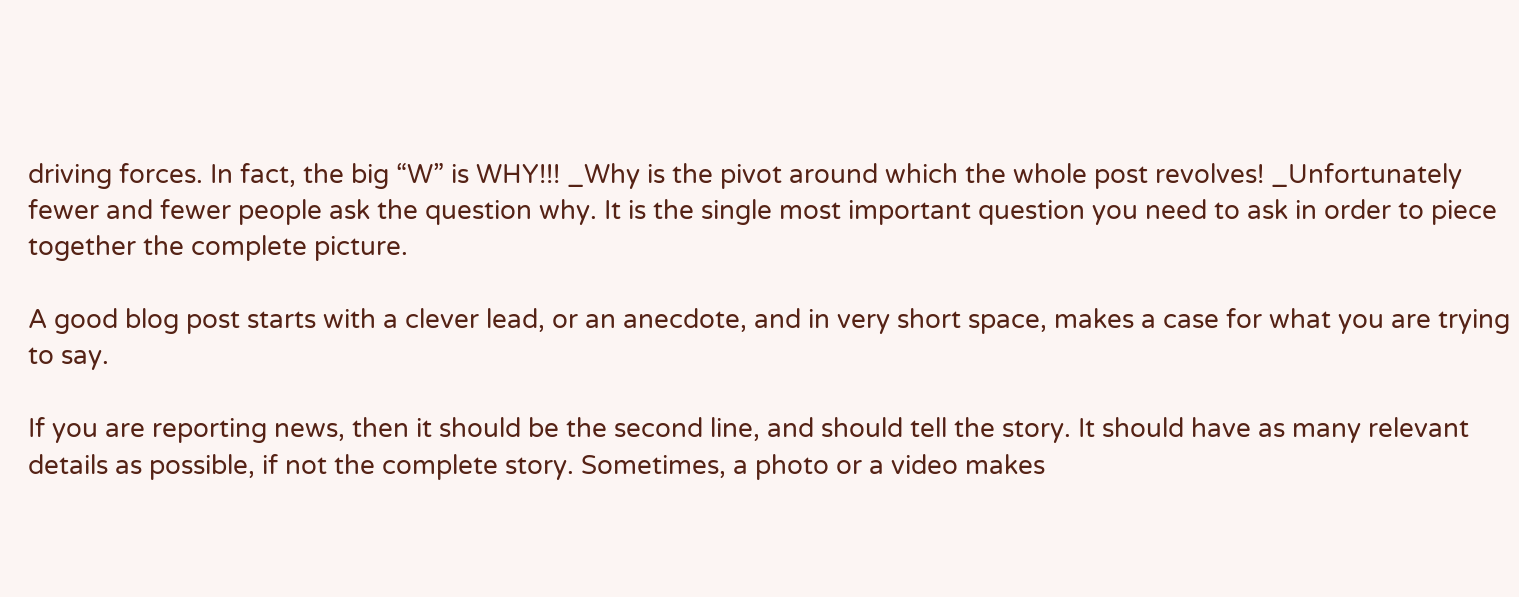driving forces. In fact, the big “W” is WHY!!! _Why is the pivot around which the whole post revolves! _Unfortunately fewer and fewer people ask the question why. It is the single most important question you need to ask in order to piece together the complete picture.

A good blog post starts with a clever lead, or an anecdote, and in very short space, makes a case for what you are trying to say.

If you are reporting news, then it should be the second line, and should tell the story. It should have as many relevant details as possible, if not the complete story. Sometimes, a photo or a video makes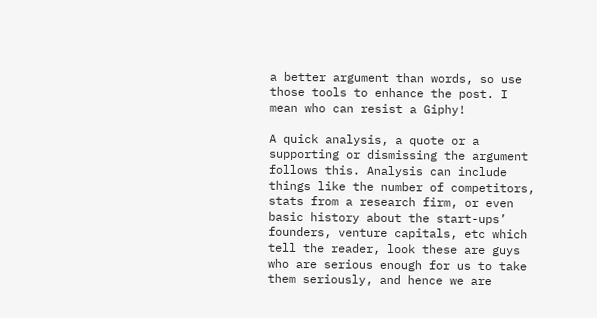a better argument than words, so use those tools to enhance the post. I mean who can resist a Giphy!

A quick analysis, a quote or a supporting or dismissing the argument follows this. Analysis can include things like the number of competitors, stats from a research firm, or even basic history about the start-ups’ founders, venture capitals, etc which tell the reader, look these are guys who are serious enough for us to take them seriously, and hence we are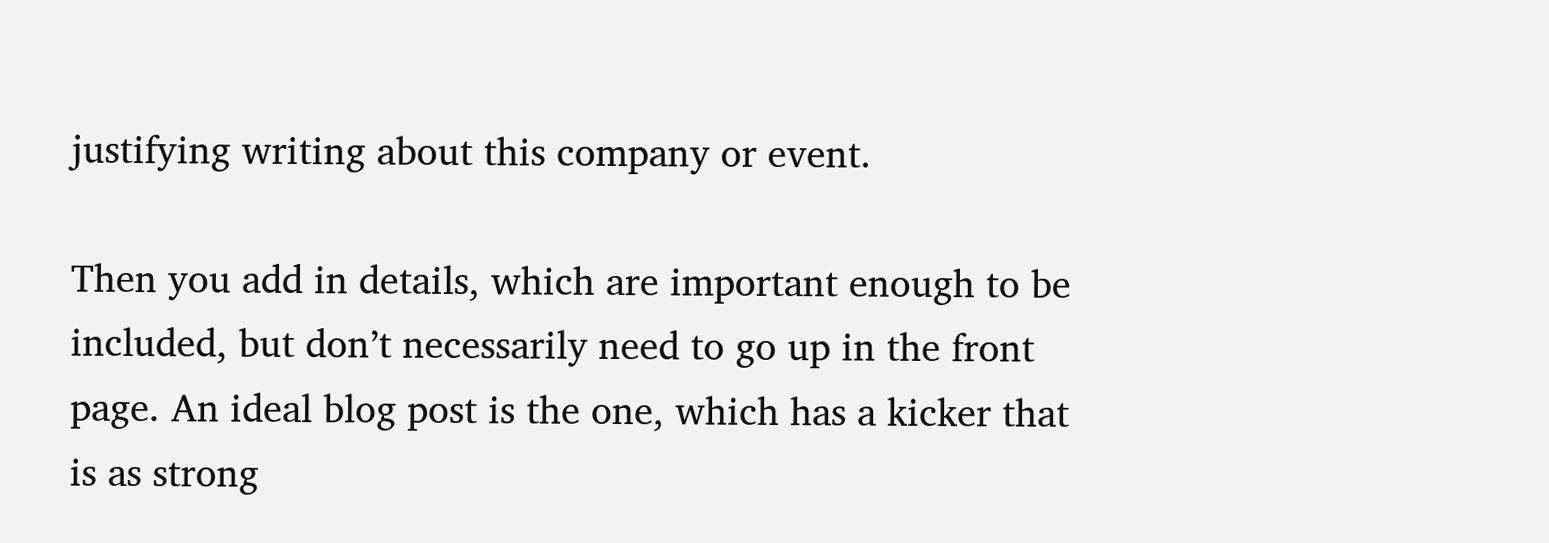justifying writing about this company or event.

Then you add in details, which are important enough to be included, but don’t necessarily need to go up in the front page. An ideal blog post is the one, which has a kicker that is as strong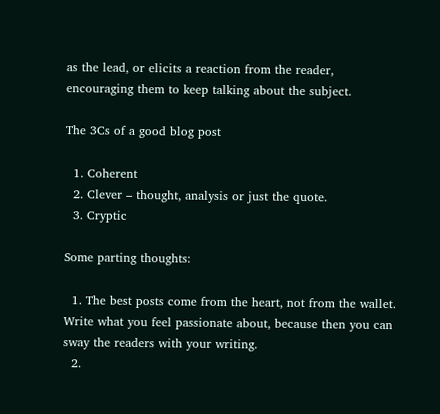as the lead, or elicits a reaction from the reader, encouraging them to keep talking about the subject.

The 3Cs of a good blog post

  1. Coherent
  2. Clever – thought, analysis or just the quote.
  3. Cryptic

Some parting thoughts:

  1. The best posts come from the heart, not from the wallet. Write what you feel passionate about, because then you can sway the readers with your writing.
  2.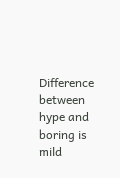Difference between hype and boring is mild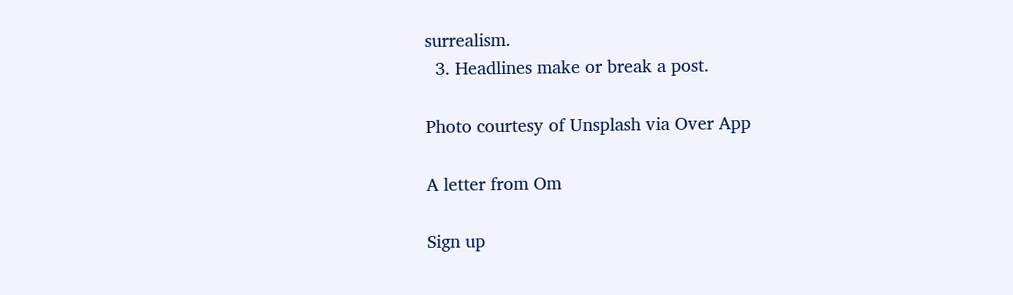surrealism.
  3. Headlines make or break a post.

Photo courtesy of Unsplash via Over App

A letter from Om

Sign up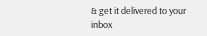& get it delivered to your inbox